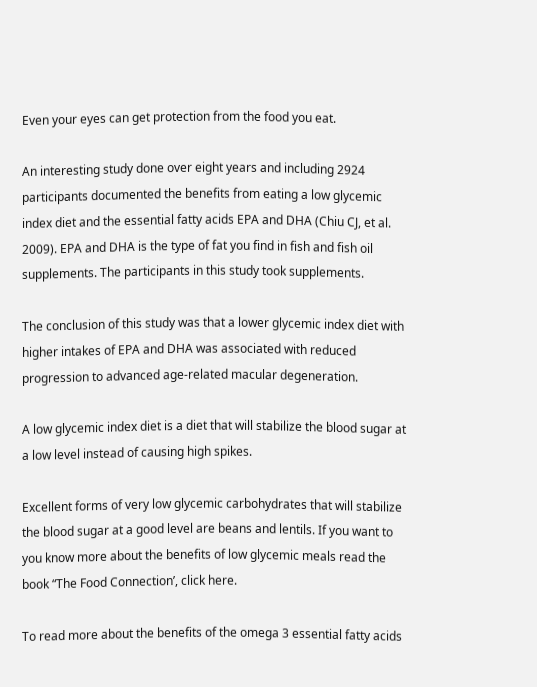Even your eyes can get protection from the food you eat.

An interesting study done over eight years and including 2924 participants documented the benefits from eating a low glycemic index diet and the essential fatty acids EPA and DHA (Chiu CJ, et al. 2009). EPA and DHA is the type of fat you find in fish and fish oil supplements. The participants in this study took supplements.

The conclusion of this study was that a lower glycemic index diet with higher intakes of EPA and DHA was associated with reduced progression to advanced age-related macular degeneration.

A low glycemic index diet is a diet that will stabilize the blood sugar at a low level instead of causing high spikes.

Excellent forms of very low glycemic carbohydrates that will stabilize the blood sugar at a good level are beans and lentils. If you want to you know more about the benefits of low glycemic meals read the book “The Food Connection’, click here.

To read more about the benefits of the omega 3 essential fatty acids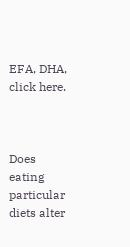EFA, DHA, click here.



Does eating particular diets alter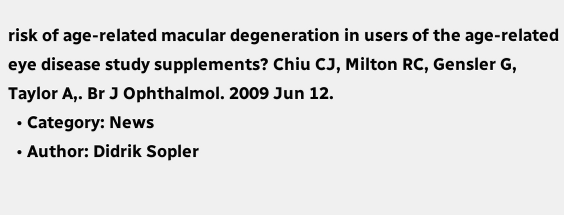risk of age-related macular degeneration in users of the age-related eye disease study supplements? Chiu CJ, Milton RC, Gensler G, Taylor A,. Br J Ophthalmol. 2009 Jun 12.
  • Category: News
  • Author: Didrik Sopler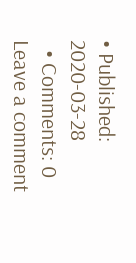• Published: 2020-03-28
  • Comments: 0
Leave a comment